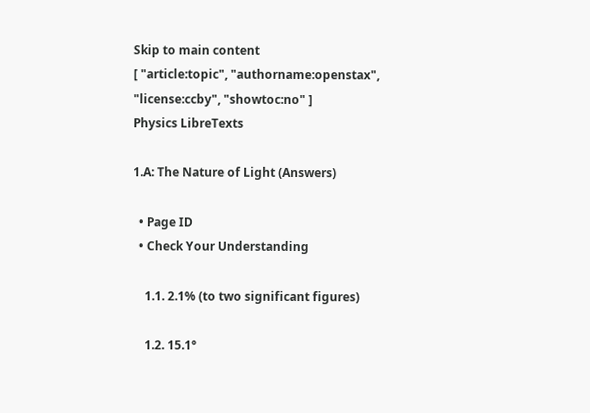Skip to main content
[ "article:topic", "authorname:openstax", "license:ccby", "showtoc:no" ]
Physics LibreTexts

1.A: The Nature of Light (Answers)

  • Page ID
  • Check Your Understanding

    1.1. 2.1% (to two significant figures)

    1.2. 15.1°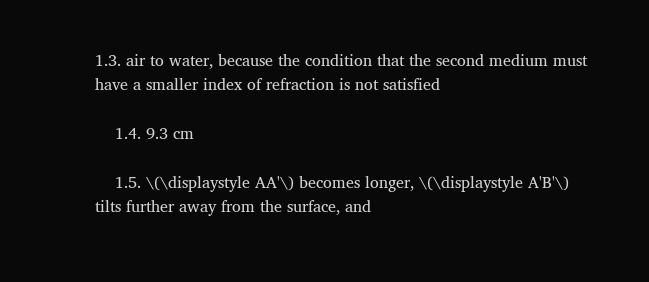1.3. air to water, because the condition that the second medium must have a smaller index of refraction is not satisfied

    1.4. 9.3 cm

    1.5. \(\displaystyle AA'\) becomes longer, \(\displaystyle A'B'\) tilts further away from the surface, and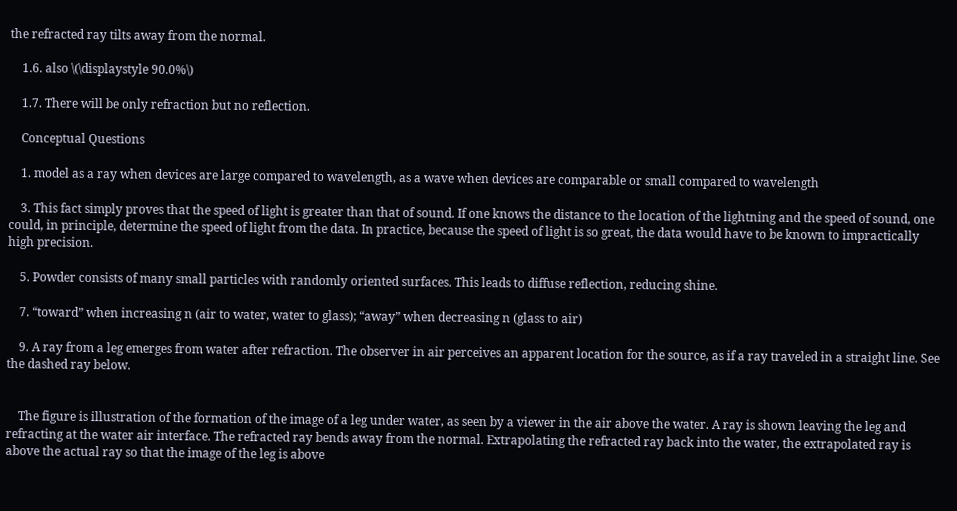the refracted ray tilts away from the normal.

    1.6. also \(\displaystyle 90.0%\)

    1.7. There will be only refraction but no reflection.

    Conceptual Questions

    1. model as a ray when devices are large compared to wavelength, as a wave when devices are comparable or small compared to wavelength

    3. This fact simply proves that the speed of light is greater than that of sound. If one knows the distance to the location of the lightning and the speed of sound, one could, in principle, determine the speed of light from the data. In practice, because the speed of light is so great, the data would have to be known to impractically high precision.

    5. Powder consists of many small particles with randomly oriented surfaces. This leads to diffuse reflection, reducing shine.

    7. “toward” when increasing n (air to water, water to glass); “away” when decreasing n (glass to air)

    9. A ray from a leg emerges from water after refraction. The observer in air perceives an apparent location for the source, as if a ray traveled in a straight line. See the dashed ray below.


    The figure is illustration of the formation of the image of a leg under water, as seen by a viewer in the air above the water. A ray is shown leaving the leg and refracting at the water air interface. The refracted ray bends away from the normal. Extrapolating the refracted ray back into the water, the extrapolated ray is above the actual ray so that the image of the leg is above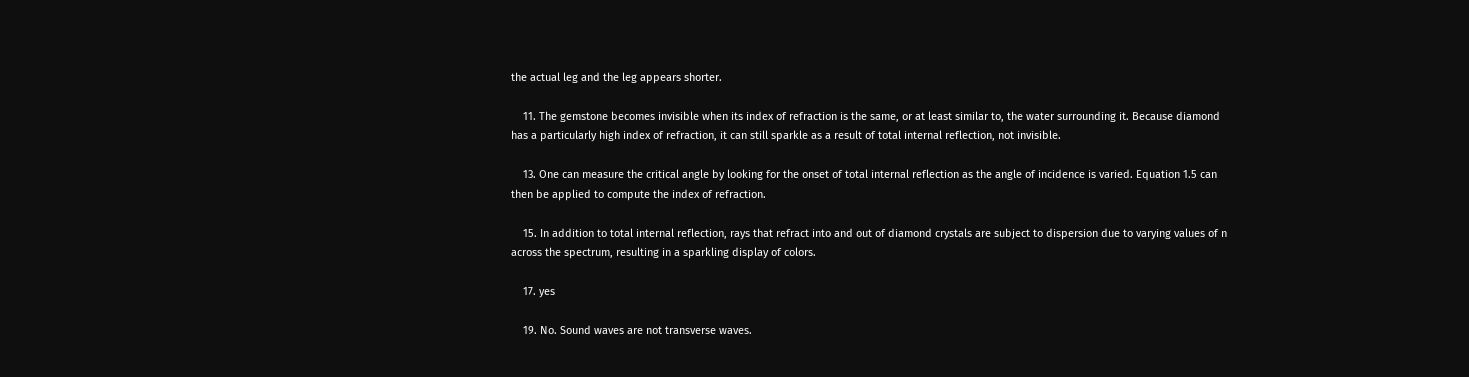the actual leg and the leg appears shorter.

    11. The gemstone becomes invisible when its index of refraction is the same, or at least similar to, the water surrounding it. Because diamond has a particularly high index of refraction, it can still sparkle as a result of total internal reflection, not invisible.

    13. One can measure the critical angle by looking for the onset of total internal reflection as the angle of incidence is varied. Equation 1.5 can then be applied to compute the index of refraction.

    15. In addition to total internal reflection, rays that refract into and out of diamond crystals are subject to dispersion due to varying values of n across the spectrum, resulting in a sparkling display of colors.

    17. yes

    19. No. Sound waves are not transverse waves.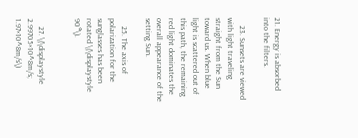21. Energy is absorbed into the filters.

    23. Sunsets are viewed with light traveling straight from the Sun toward us. When blue light is scattered out of this path, the remaining red light dominates the overall appearance of the setting Sun.

    25. The axis of polarization for the sunglasses has been rotated \(\displaystyle 90°\).


    27. \(\displaystyle 2.99705×10^8m/s; 1.97×10^8m/s\)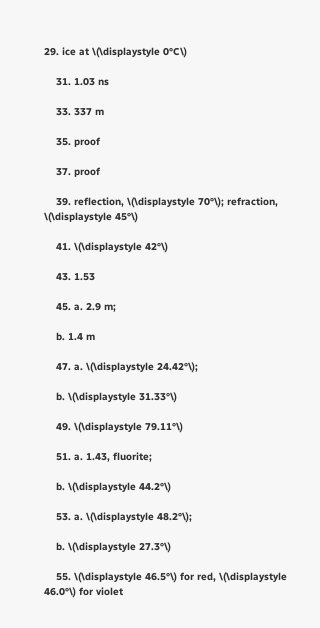29. ice at \(\displaystyle 0°C\)

    31. 1.03 ns

    33. 337 m

    35. proof

    37. proof

    39. reflection, \(\displaystyle 70°\); refraction, \(\displaystyle 45°\)

    41. \(\displaystyle 42°\)

    43. 1.53

    45. a. 2.9 m;

    b. 1.4 m

    47. a. \(\displaystyle 24.42°\);

    b. \(\displaystyle 31.33°\)

    49. \(\displaystyle 79.11°\)

    51. a. 1.43, fluorite;

    b. \(\displaystyle 44.2°\)

    53. a. \(\displaystyle 48.2°\);

    b. \(\displaystyle 27.3°\)

    55. \(\displaystyle 46.5°\) for red, \(\displaystyle 46.0°\) for violet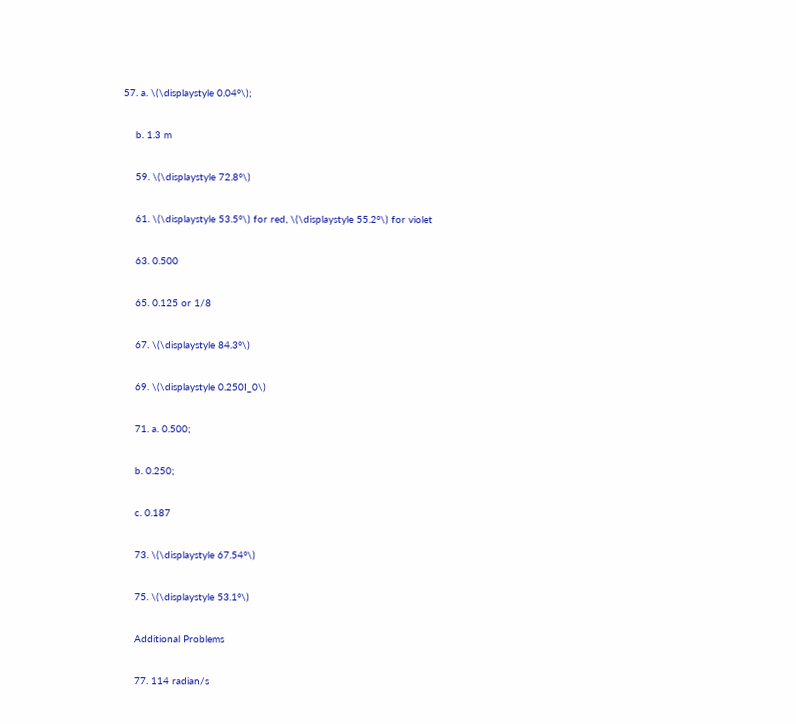57. a. \(\displaystyle 0.04°\);

    b. 1.3 m

    59. \(\displaystyle 72.8°\)

    61. \(\displaystyle 53.5°\) for red, \(\displaystyle 55.2°\) for violet

    63. 0.500

    65. 0.125 or 1/8

    67. \(\displaystyle 84.3°\)

    69. \(\displaystyle 0.250I_0\)

    71. a. 0.500;

    b. 0.250;

    c. 0.187

    73. \(\displaystyle 67.54°\)

    75. \(\displaystyle 53.1°\)

    Additional Problems

    77. 114 radian/s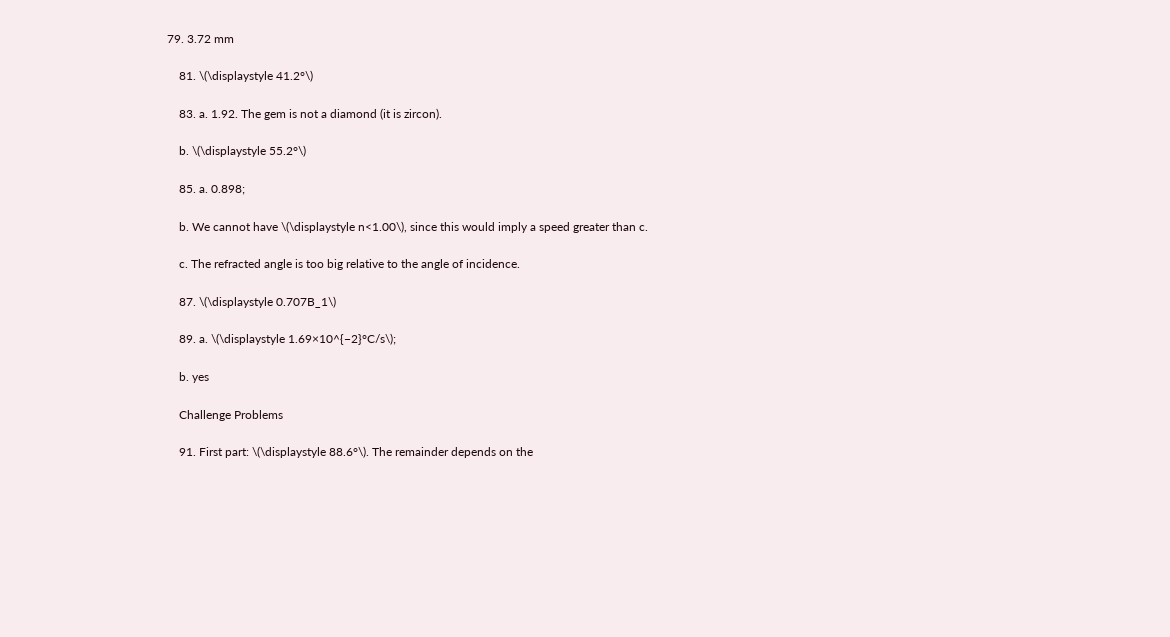79. 3.72 mm

    81. \(\displaystyle 41.2°\)

    83. a. 1.92. The gem is not a diamond (it is zircon).

    b. \(\displaystyle 55.2°\)

    85. a. 0.898;

    b. We cannot have \(\displaystyle n<1.00\), since this would imply a speed greater than c.

    c. The refracted angle is too big relative to the angle of incidence.

    87. \(\displaystyle 0.707B_1\)

    89. a. \(\displaystyle 1.69×10^{−2}°C/s\);

    b. yes

    Challenge Problems

    91. First part: \(\displaystyle 88.6°\). The remainder depends on the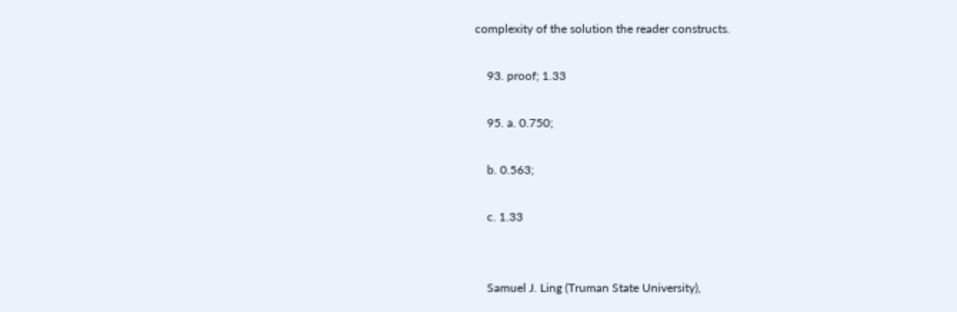complexity of the solution the reader constructs.

    93. proof; 1.33

    95. a. 0.750;

    b. 0.563;

    c. 1.33


    Samuel J. Ling (Truman State University),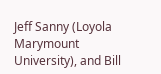Jeff Sanny (Loyola Marymount University), and Bill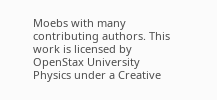Moebs with many contributing authors. This work is licensed by OpenStax University Physics under a Creative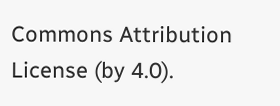Commons Attribution License (by 4.0).